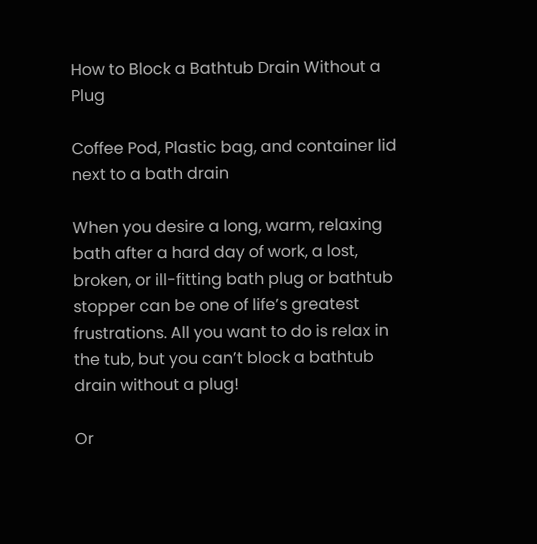How to Block a Bathtub Drain Without a Plug

Coffee Pod, Plastic bag, and container lid next to a bath drain

When you desire a long, warm, relaxing bath after a hard day of work, a lost, broken, or ill-fitting bath plug or bathtub stopper can be one of life’s greatest frustrations. All you want to do is relax in the tub, but you can’t block a bathtub drain without a plug!

Or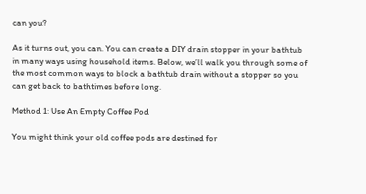can you?

As it turns out, you can. You can create a DIY drain stopper in your bathtub in many ways using household items. Below, we’ll walk you through some of the most common ways to block a bathtub drain without a stopper so you can get back to bathtimes before long.

Method 1: Use An Empty Coffee Pod

You might think your old coffee pods are destined for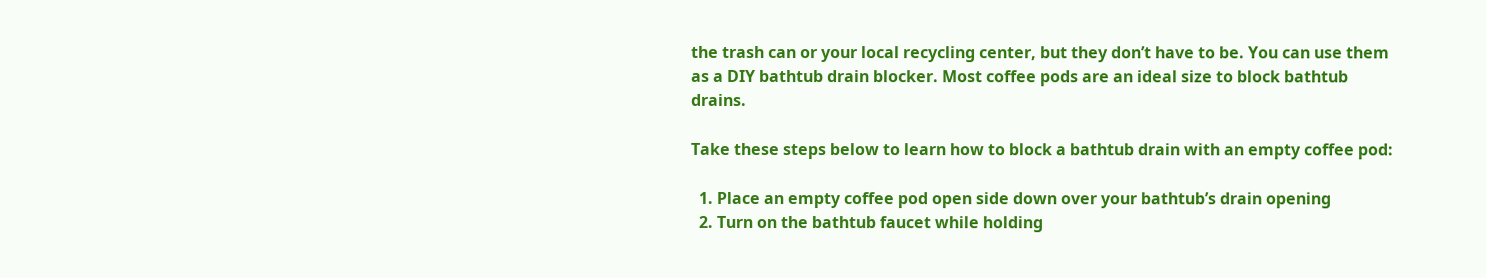the trash can or your local recycling center, but they don’t have to be. You can use them as a DIY bathtub drain blocker. Most coffee pods are an ideal size to block bathtub drains.

Take these steps below to learn how to block a bathtub drain with an empty coffee pod:

  1. Place an empty coffee pod open side down over your bathtub’s drain opening
  2. Turn on the bathtub faucet while holding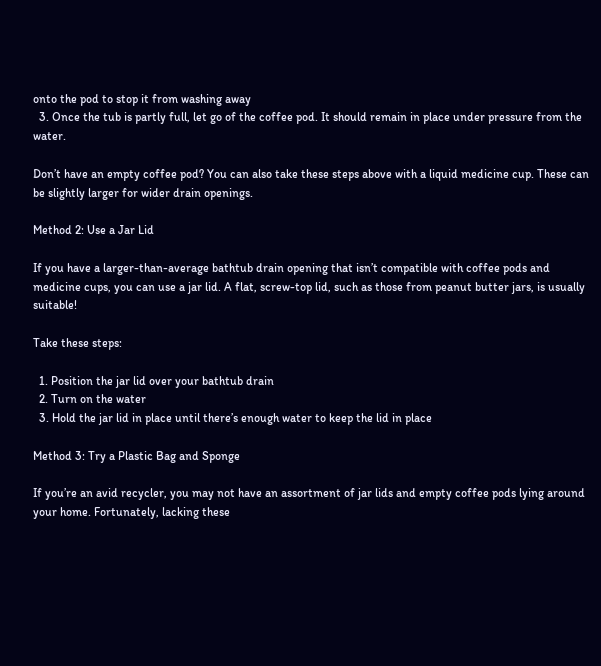onto the pod to stop it from washing away
  3. Once the tub is partly full, let go of the coffee pod. It should remain in place under pressure from the water.

Don’t have an empty coffee pod? You can also take these steps above with a liquid medicine cup. These can be slightly larger for wider drain openings.

Method 2: Use a Jar Lid

If you have a larger-than-average bathtub drain opening that isn’t compatible with coffee pods and medicine cups, you can use a jar lid. A flat, screw-top lid, such as those from peanut butter jars, is usually suitable!

Take these steps:

  1. Position the jar lid over your bathtub drain
  2. Turn on the water
  3. Hold the jar lid in place until there’s enough water to keep the lid in place

Method 3: Try a Plastic Bag and Sponge

If you’re an avid recycler, you may not have an assortment of jar lids and empty coffee pods lying around your home. Fortunately, lacking these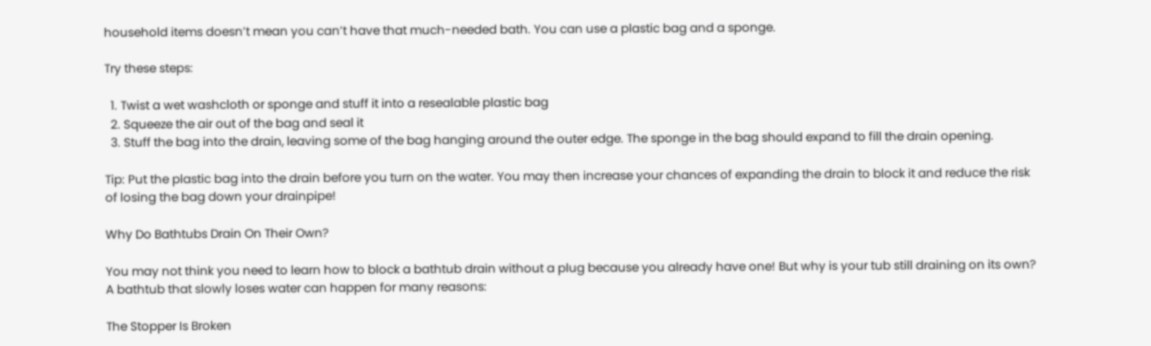household items doesn’t mean you can’t have that much-needed bath. You can use a plastic bag and a sponge.

Try these steps:

  1. Twist a wet washcloth or sponge and stuff it into a resealable plastic bag
  2. Squeeze the air out of the bag and seal it
  3. Stuff the bag into the drain, leaving some of the bag hanging around the outer edge. The sponge in the bag should expand to fill the drain opening.

Tip: Put the plastic bag into the drain before you turn on the water. You may then increase your chances of expanding the drain to block it and reduce the risk of losing the bag down your drainpipe!

Why Do Bathtubs Drain On Their Own?

You may not think you need to learn how to block a bathtub drain without a plug because you already have one! But why is your tub still draining on its own? A bathtub that slowly loses water can happen for many reasons:

The Stopper Is Broken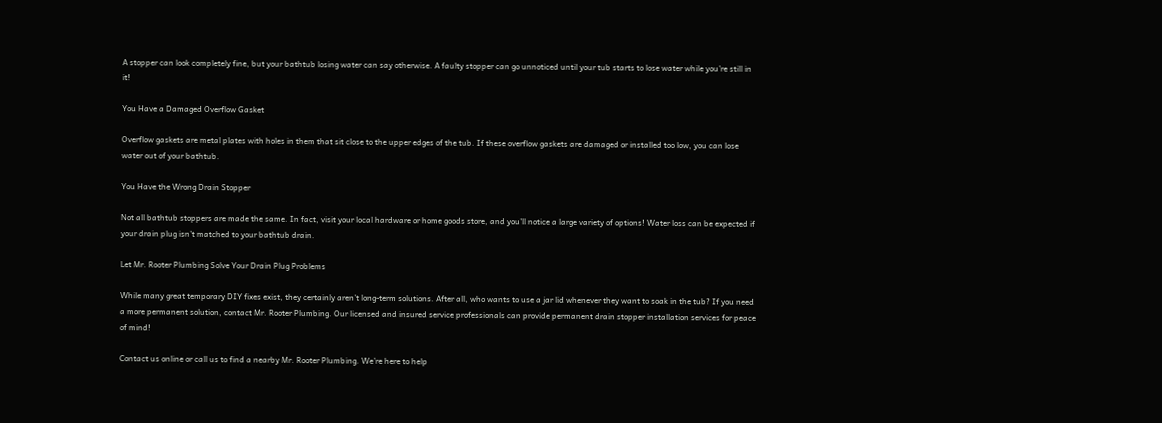A stopper can look completely fine, but your bathtub losing water can say otherwise. A faulty stopper can go unnoticed until your tub starts to lose water while you’re still in it!

You Have a Damaged Overflow Gasket

Overflow gaskets are metal plates with holes in them that sit close to the upper edges of the tub. If these overflow gaskets are damaged or installed too low, you can lose water out of your bathtub.

You Have the Wrong Drain Stopper

Not all bathtub stoppers are made the same. In fact, visit your local hardware or home goods store, and you’ll notice a large variety of options! Water loss can be expected if your drain plug isn’t matched to your bathtub drain.

Let Mr. Rooter Plumbing Solve Your Drain Plug Problems

While many great temporary DIY fixes exist, they certainly aren’t long-term solutions. After all, who wants to use a jar lid whenever they want to soak in the tub? If you need a more permanent solution, contact Mr. Rooter Plumbing. Our licensed and insured service professionals can provide permanent drain stopper installation services for peace of mind!

Contact us online or call us to find a nearby Mr. Rooter Plumbing. We’re here to help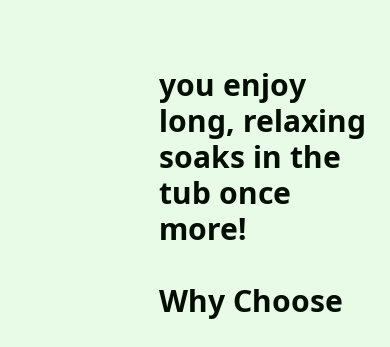you enjoy long, relaxing soaks in the tub once more!

Why Choose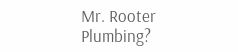Mr. Rooter Plumbing?